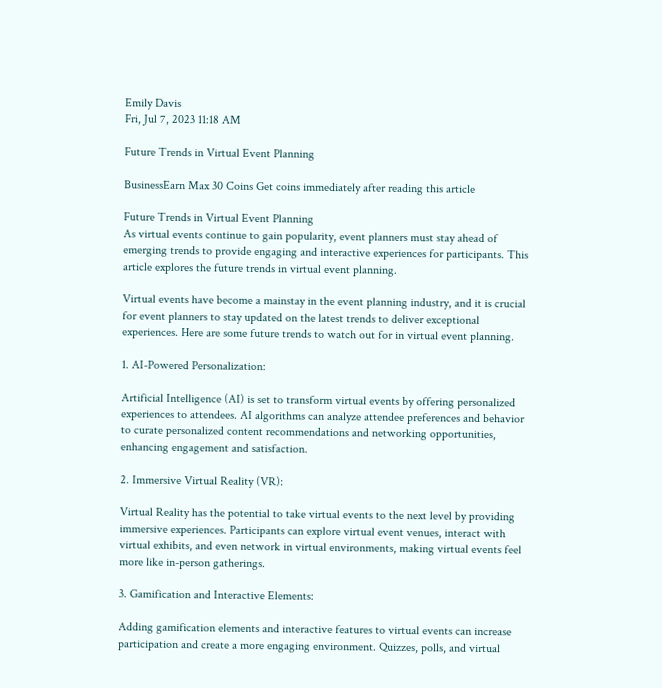Emily Davis
Fri, Jul 7, 2023 11:18 AM

Future Trends in Virtual Event Planning

BusinessEarn Max 30 Coins Get coins immediately after reading this article

Future Trends in Virtual Event Planning
As virtual events continue to gain popularity, event planners must stay ahead of emerging trends to provide engaging and interactive experiences for participants. This article explores the future trends in virtual event planning.

Virtual events have become a mainstay in the event planning industry, and it is crucial for event planners to stay updated on the latest trends to deliver exceptional experiences. Here are some future trends to watch out for in virtual event planning.

1. AI-Powered Personalization:

Artificial Intelligence (AI) is set to transform virtual events by offering personalized experiences to attendees. AI algorithms can analyze attendee preferences and behavior to curate personalized content recommendations and networking opportunities, enhancing engagement and satisfaction.

2. Immersive Virtual Reality (VR):

Virtual Reality has the potential to take virtual events to the next level by providing immersive experiences. Participants can explore virtual event venues, interact with virtual exhibits, and even network in virtual environments, making virtual events feel more like in-person gatherings.

3. Gamification and Interactive Elements:

Adding gamification elements and interactive features to virtual events can increase participation and create a more engaging environment. Quizzes, polls, and virtual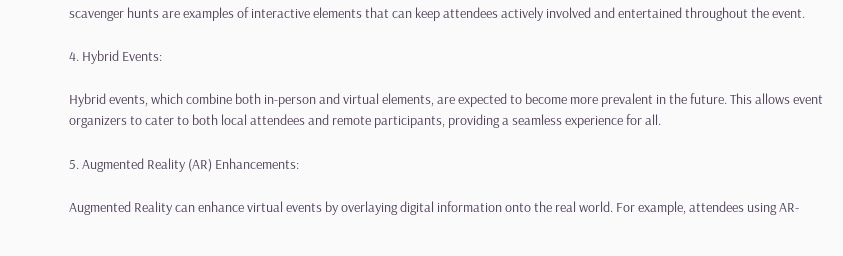scavenger hunts are examples of interactive elements that can keep attendees actively involved and entertained throughout the event.

4. Hybrid Events:

Hybrid events, which combine both in-person and virtual elements, are expected to become more prevalent in the future. This allows event organizers to cater to both local attendees and remote participants, providing a seamless experience for all.

5. Augmented Reality (AR) Enhancements:

Augmented Reality can enhance virtual events by overlaying digital information onto the real world. For example, attendees using AR-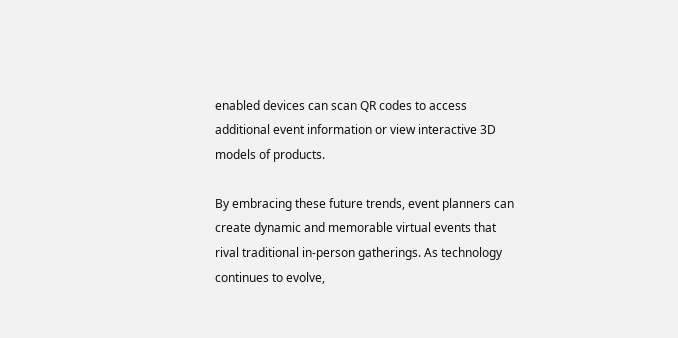enabled devices can scan QR codes to access additional event information or view interactive 3D models of products.

By embracing these future trends, event planners can create dynamic and memorable virtual events that rival traditional in-person gatherings. As technology continues to evolve,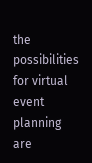the possibilities for virtual event planning are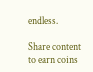endless.

Share content to earn coins